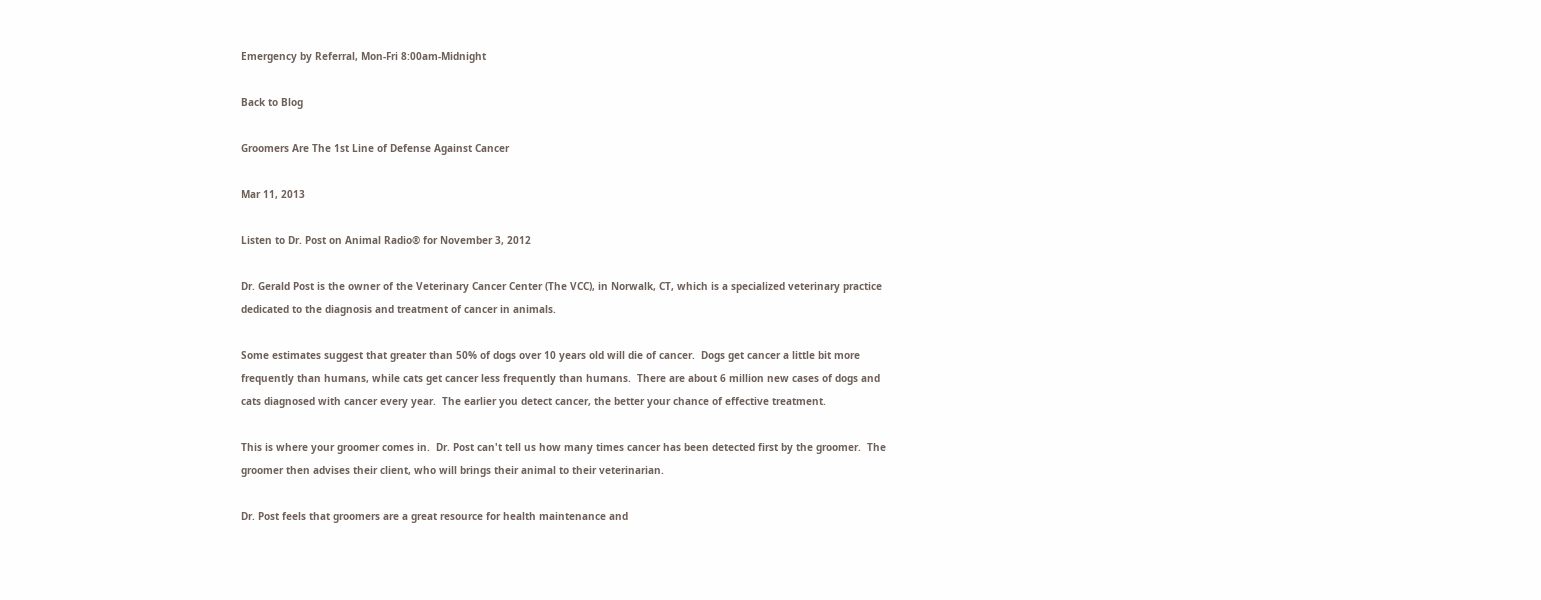Emergency by Referral, Mon-Fri 8:00am-Midnight

Back to Blog

Groomers Are The 1st Line of Defense Against Cancer

Mar 11, 2013

Listen to Dr. Post on Animal Radio® for November 3, 2012

Dr. Gerald Post is the owner of the Veterinary Cancer Center (The VCC), in Norwalk, CT, which is a specialized veterinary practice dedicated to the diagnosis and treatment of cancer in animals.

Some estimates suggest that greater than 50% of dogs over 10 years old will die of cancer.  Dogs get cancer a little bit more frequently than humans, while cats get cancer less frequently than humans.  There are about 6 million new cases of dogs and cats diagnosed with cancer every year.  The earlier you detect cancer, the better your chance of effective treatment.

This is where your groomer comes in.  Dr. Post can't tell us how many times cancer has been detected first by the groomer.  The groomer then advises their client, who will brings their animal to their veterinarian.

Dr. Post feels that groomers are a great resource for health maintenance and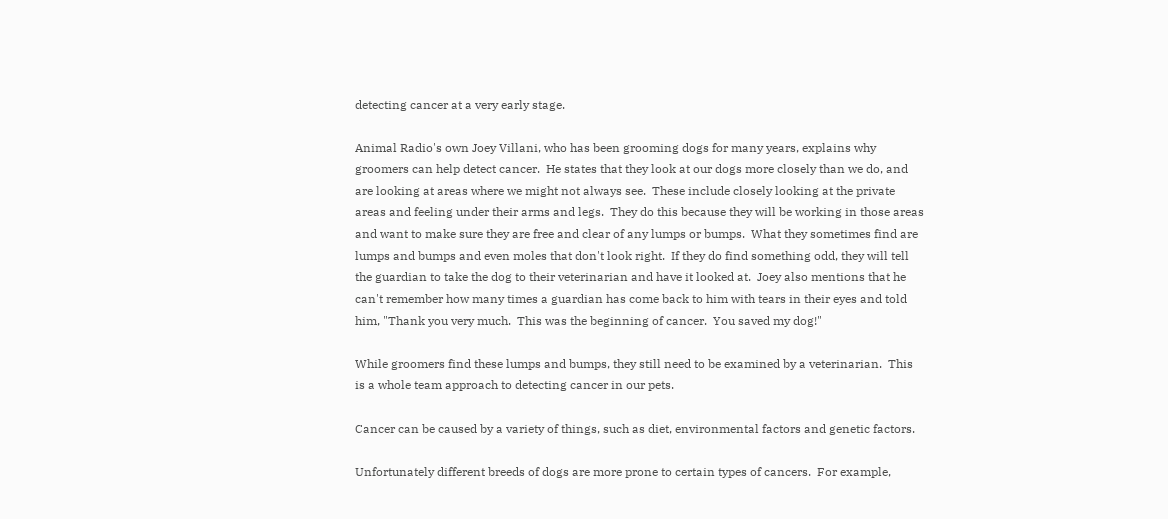detecting cancer at a very early stage.

Animal Radio's own Joey Villani, who has been grooming dogs for many years, explains why groomers can help detect cancer.  He states that they look at our dogs more closely than we do, and are looking at areas where we might not always see.  These include closely looking at the private areas and feeling under their arms and legs.  They do this because they will be working in those areas and want to make sure they are free and clear of any lumps or bumps.  What they sometimes find are lumps and bumps and even moles that don't look right.  If they do find something odd, they will tell the guardian to take the dog to their veterinarian and have it looked at.  Joey also mentions that he can't remember how many times a guardian has come back to him with tears in their eyes and told him, "Thank you very much.  This was the beginning of cancer.  You saved my dog!"

While groomers find these lumps and bumps, they still need to be examined by a veterinarian.  This is a whole team approach to detecting cancer in our pets.

Cancer can be caused by a variety of things, such as diet, environmental factors and genetic factors.

Unfortunately different breeds of dogs are more prone to certain types of cancers.  For example,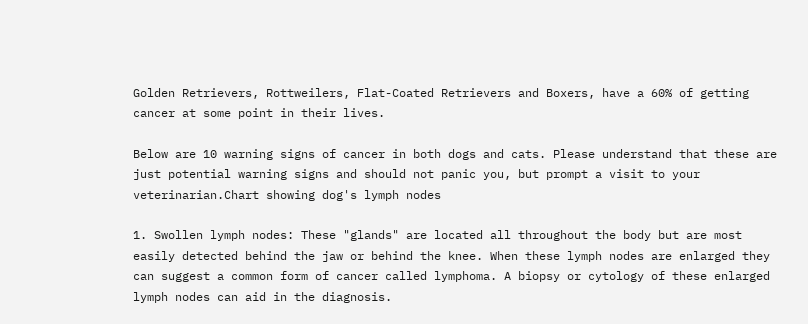Golden Retrievers, Rottweilers, Flat-Coated Retrievers and Boxers, have a 60% of getting cancer at some point in their lives.

Below are 10 warning signs of cancer in both dogs and cats. Please understand that these are just potential warning signs and should not panic you, but prompt a visit to your veterinarian.Chart showing dog's lymph nodes

1. Swollen lymph nodes: These "glands" are located all throughout the body but are most easily detected behind the jaw or behind the knee. When these lymph nodes are enlarged they can suggest a common form of cancer called lymphoma. A biopsy or cytology of these enlarged lymph nodes can aid in the diagnosis.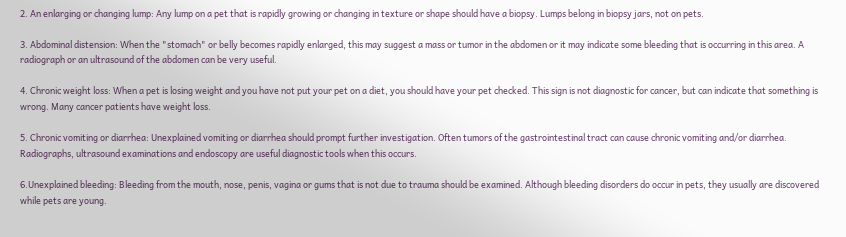2. An enlarging or changing lump: Any lump on a pet that is rapidly growing or changing in texture or shape should have a biopsy. Lumps belong in biopsy jars, not on pets.

3. Abdominal distension: When the "stomach" or belly becomes rapidly enlarged, this may suggest a mass or tumor in the abdomen or it may indicate some bleeding that is occurring in this area. A radiograph or an ultrasound of the abdomen can be very useful.

4. Chronic weight loss: When a pet is losing weight and you have not put your pet on a diet, you should have your pet checked. This sign is not diagnostic for cancer, but can indicate that something is wrong. Many cancer patients have weight loss.

5. Chronic vomiting or diarrhea: Unexplained vomiting or diarrhea should prompt further investigation. Often tumors of the gastrointestinal tract can cause chronic vomiting and/or diarrhea. Radiographs, ultrasound examinations and endoscopy are useful diagnostic tools when this occurs.

6.Unexplained bleeding: Bleeding from the mouth, nose, penis, vagina or gums that is not due to trauma should be examined. Although bleeding disorders do occur in pets, they usually are discovered while pets are young.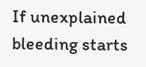If unexplained bleeding starts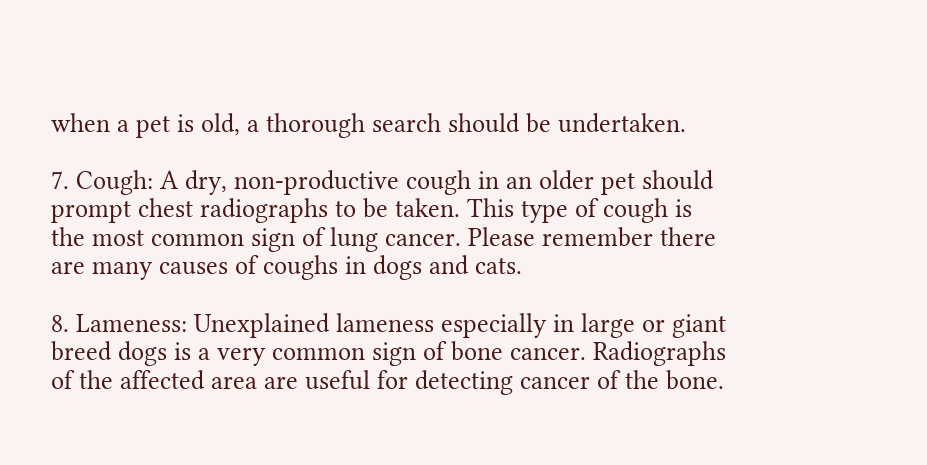when a pet is old, a thorough search should be undertaken.

7. Cough: A dry, non-productive cough in an older pet should prompt chest radiographs to be taken. This type of cough is the most common sign of lung cancer. Please remember there are many causes of coughs in dogs and cats.

8. Lameness: Unexplained lameness especially in large or giant breed dogs is a very common sign of bone cancer. Radiographs of the affected area are useful for detecting cancer of the bone.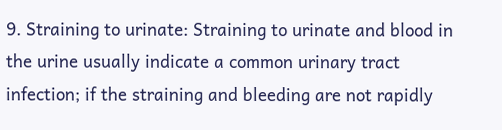9. Straining to urinate: Straining to urinate and blood in the urine usually indicate a common urinary tract infection; if the straining and bleeding are not rapidly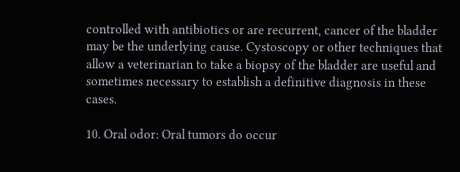controlled with antibiotics or are recurrent, cancer of the bladder may be the underlying cause. Cystoscopy or other techniques that allow a veterinarian to take a biopsy of the bladder are useful and sometimes necessary to establish a definitive diagnosis in these cases.

10. Oral odor: Oral tumors do occur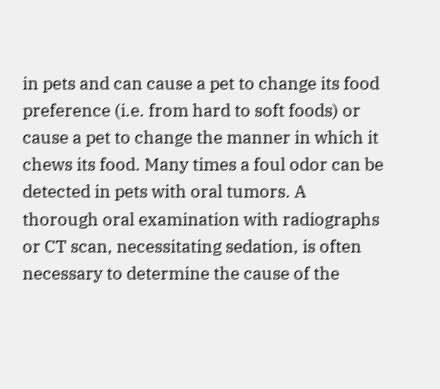in pets and can cause a pet to change its food preference (i.e. from hard to soft foods) or cause a pet to change the manner in which it chews its food. Many times a foul odor can be detected in pets with oral tumors. A thorough oral examination with radiographs or CT scan, necessitating sedation, is often necessary to determine the cause of the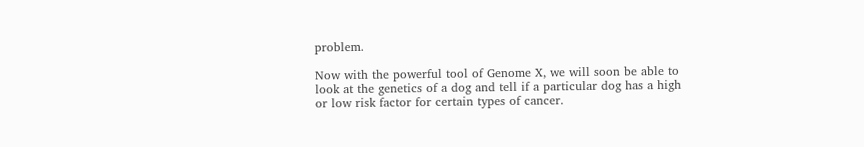problem.

Now with the powerful tool of Genome X, we will soon be able to look at the genetics of a dog and tell if a particular dog has a high or low risk factor for certain types of cancer.